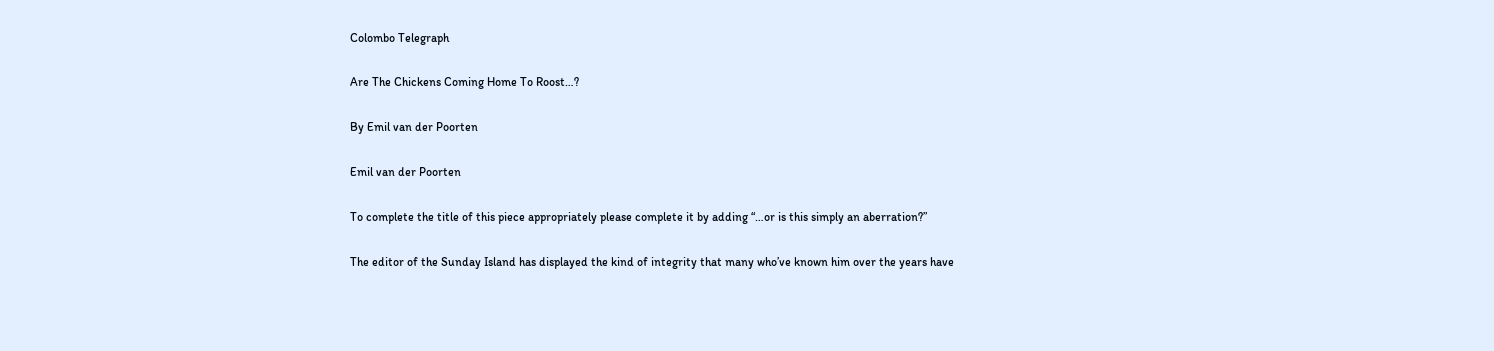Colombo Telegraph

Are The Chickens Coming Home To Roost…?

By Emil van der Poorten

Emil van der Poorten

To complete the title of this piece appropriately please complete it by adding “…or is this simply an aberration?”

The editor of the Sunday Island has displayed the kind of integrity that many who’ve known him over the years have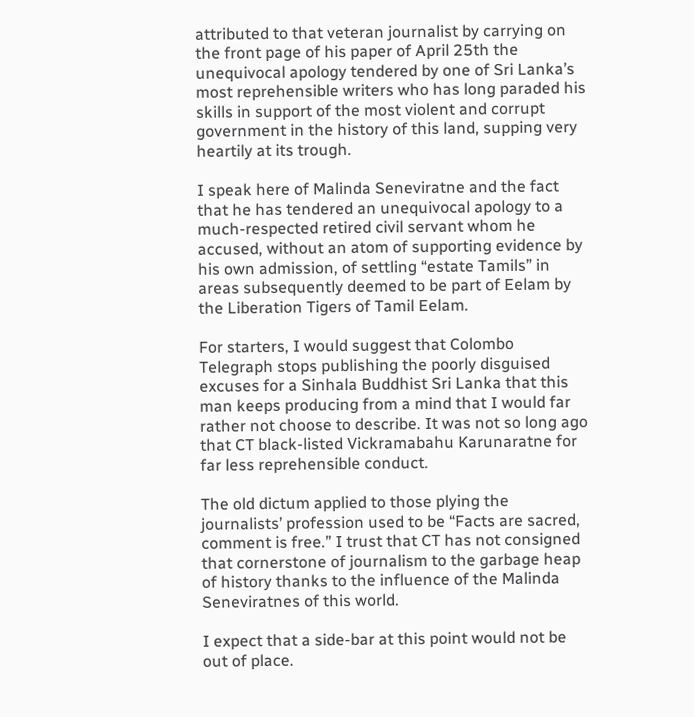attributed to that veteran journalist by carrying on the front page of his paper of April 25th the unequivocal apology tendered by one of Sri Lanka’s most reprehensible writers who has long paraded his skills in support of the most violent and corrupt government in the history of this land, supping very heartily at its trough.

I speak here of Malinda Seneviratne and the fact that he has tendered an unequivocal apology to a much-respected retired civil servant whom he accused, without an atom of supporting evidence by his own admission, of settling “estate Tamils” in areas subsequently deemed to be part of Eelam by the Liberation Tigers of Tamil Eelam.

For starters, I would suggest that Colombo Telegraph stops publishing the poorly disguised excuses for a Sinhala Buddhist Sri Lanka that this man keeps producing from a mind that I would far rather not choose to describe. It was not so long ago that CT black-listed Vickramabahu Karunaratne for far less reprehensible conduct.

The old dictum applied to those plying the journalists’ profession used to be “Facts are sacred, comment is free.” I trust that CT has not consigned that cornerstone of journalism to the garbage heap of history thanks to the influence of the Malinda Seneviratnes of this world.

I expect that a side-bar at this point would not be out of place.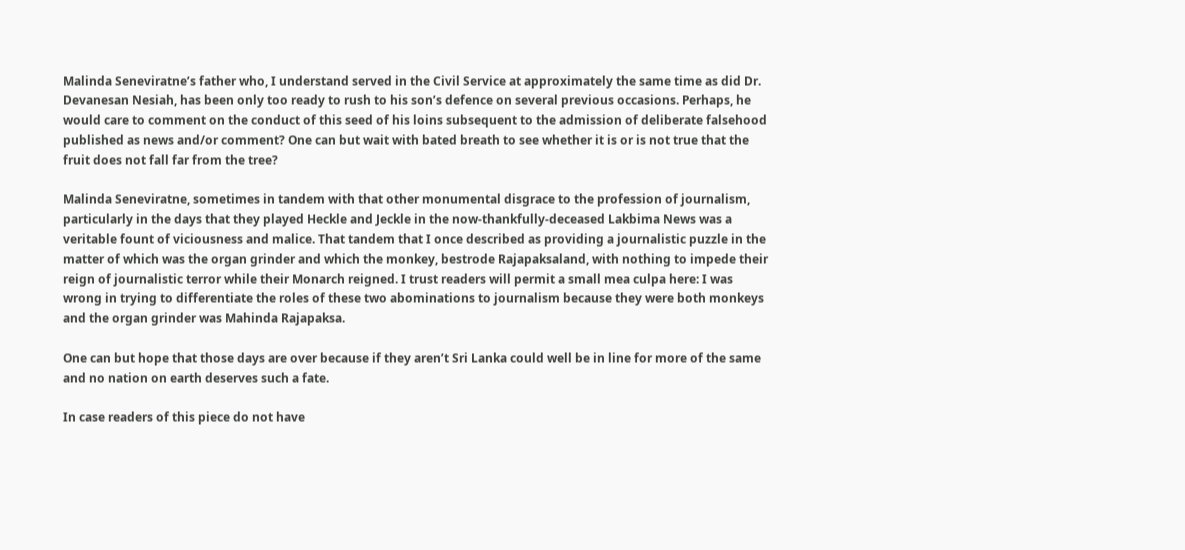Malinda Seneviratne’s father who, I understand served in the Civil Service at approximately the same time as did Dr. Devanesan Nesiah, has been only too ready to rush to his son’s defence on several previous occasions. Perhaps, he would care to comment on the conduct of this seed of his loins subsequent to the admission of deliberate falsehood published as news and/or comment? One can but wait with bated breath to see whether it is or is not true that the fruit does not fall far from the tree?

Malinda Seneviratne, sometimes in tandem with that other monumental disgrace to the profession of journalism, particularly in the days that they played Heckle and Jeckle in the now-thankfully-deceased Lakbima News was a veritable fount of viciousness and malice. That tandem that I once described as providing a journalistic puzzle in the matter of which was the organ grinder and which the monkey, bestrode Rajapaksaland, with nothing to impede their reign of journalistic terror while their Monarch reigned. I trust readers will permit a small mea culpa here: I was wrong in trying to differentiate the roles of these two abominations to journalism because they were both monkeys and the organ grinder was Mahinda Rajapaksa.

One can but hope that those days are over because if they aren’t Sri Lanka could well be in line for more of the same and no nation on earth deserves such a fate.

In case readers of this piece do not have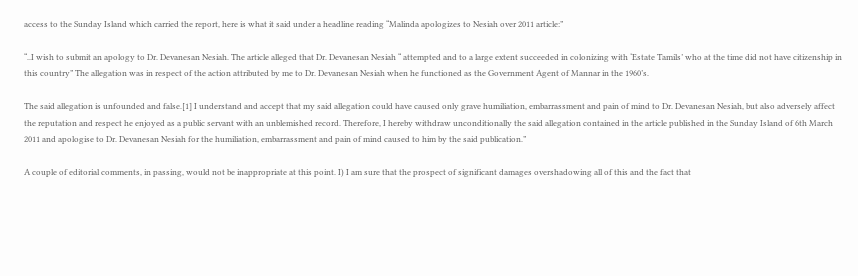access to the Sunday Island which carried the report, here is what it said under a headline reading “Malinda apologizes to Nesiah over 2011 article:”

“..I wish to submit an apology to Dr. Devanesan Nesiah. The article alleged that Dr. Devanesan Nesiah “ attempted and to a large extent succeeded in colonizing with ‘Estate Tamils’ who at the time did not have citizenship in this country” The allegation was in respect of the action attributed by me to Dr. Devanesan Nesiah when he functioned as the Government Agent of Mannar in the 1960’s.

The said allegation is unfounded and false.[1] I understand and accept that my said allegation could have caused only grave humiliation, embarrassment and pain of mind to Dr. Devanesan Nesiah, but also adversely affect the reputation and respect he enjoyed as a public servant with an unblemished record. Therefore, I hereby withdraw unconditionally the said allegation contained in the article published in the Sunday Island of 6th March 2011 and apologise to Dr. Devanesan Nesiah for the humiliation, embarrassment and pain of mind caused to him by the said publication.”

A couple of editorial comments, in passing, would not be inappropriate at this point. I) I am sure that the prospect of significant damages overshadowing all of this and the fact that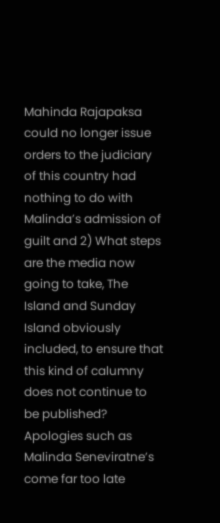Mahinda Rajapaksa could no longer issue orders to the judiciary of this country had nothing to do with Malinda’s admission of guilt and 2) What steps are the media now going to take, The Island and Sunday Island obviously included, to ensure that this kind of calumny does not continue to be published? Apologies such as Malinda Seneviratne’s come far too late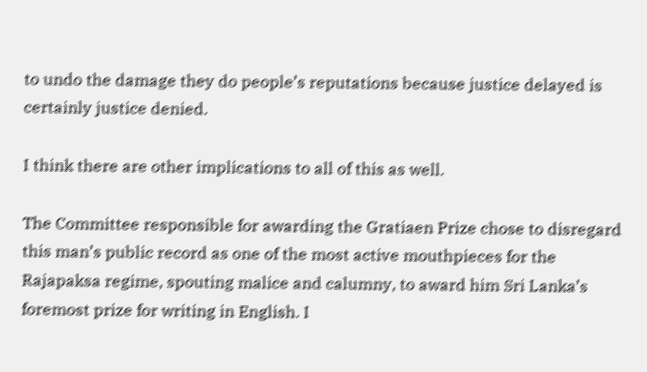to undo the damage they do people’s reputations because justice delayed is certainly justice denied.

I think there are other implications to all of this as well.

The Committee responsible for awarding the Gratiaen Prize chose to disregard this man’s public record as one of the most active mouthpieces for the Rajapaksa regime, spouting malice and calumny, to award him Sri Lanka’s foremost prize for writing in English. I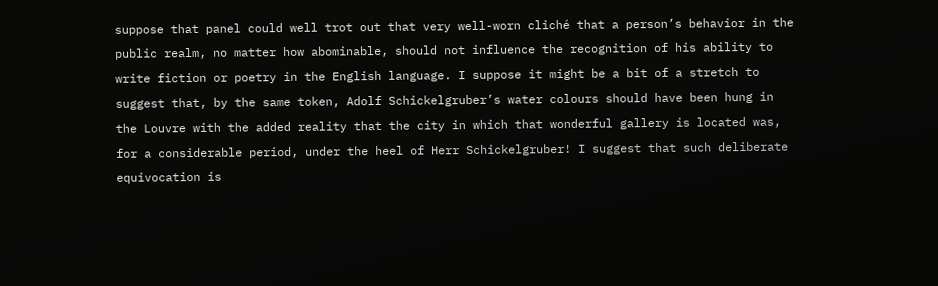suppose that panel could well trot out that very well-worn cliché that a person’s behavior in the public realm, no matter how abominable, should not influence the recognition of his ability to write fiction or poetry in the English language. I suppose it might be a bit of a stretch to suggest that, by the same token, Adolf Schickelgruber’s water colours should have been hung in the Louvre with the added reality that the city in which that wonderful gallery is located was, for a considerable period, under the heel of Herr Schickelgruber! I suggest that such deliberate equivocation is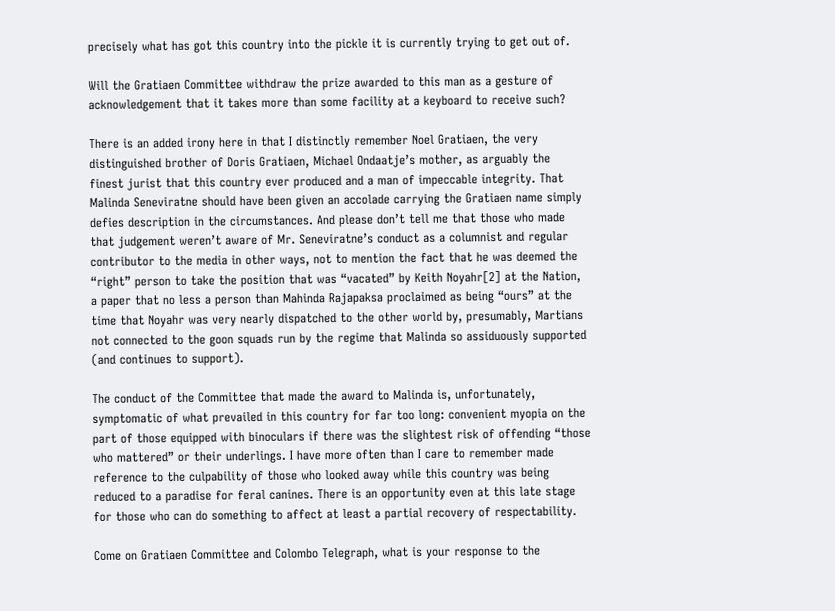precisely what has got this country into the pickle it is currently trying to get out of.

Will the Gratiaen Committee withdraw the prize awarded to this man as a gesture of acknowledgement that it takes more than some facility at a keyboard to receive such?

There is an added irony here in that I distinctly remember Noel Gratiaen, the very distinguished brother of Doris Gratiaen, Michael Ondaatje’s mother, as arguably the finest jurist that this country ever produced and a man of impeccable integrity. That Malinda Seneviratne should have been given an accolade carrying the Gratiaen name simply defies description in the circumstances. And please don’t tell me that those who made that judgement weren’t aware of Mr. Seneviratne’s conduct as a columnist and regular contributor to the media in other ways, not to mention the fact that he was deemed the “right” person to take the position that was “vacated” by Keith Noyahr[2] at the Nation, a paper that no less a person than Mahinda Rajapaksa proclaimed as being “ours” at the time that Noyahr was very nearly dispatched to the other world by, presumably, Martians not connected to the goon squads run by the regime that Malinda so assiduously supported (and continues to support).

The conduct of the Committee that made the award to Malinda is, unfortunately, symptomatic of what prevailed in this country for far too long: convenient myopia on the part of those equipped with binoculars if there was the slightest risk of offending “those who mattered” or their underlings. I have more often than I care to remember made reference to the culpability of those who looked away while this country was being reduced to a paradise for feral canines. There is an opportunity even at this late stage for those who can do something to affect at least a partial recovery of respectability.

Come on Gratiaen Committee and Colombo Telegraph, what is your response to the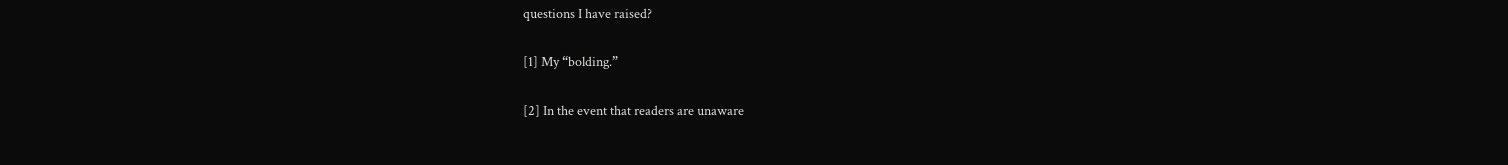questions I have raised?

[1] My “bolding.”

[2] In the event that readers are unaware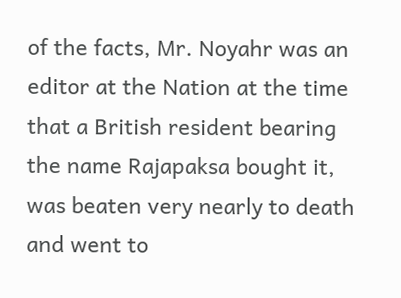of the facts, Mr. Noyahr was an editor at the Nation at the time that a British resident bearing the name Rajapaksa bought it, was beaten very nearly to death and went to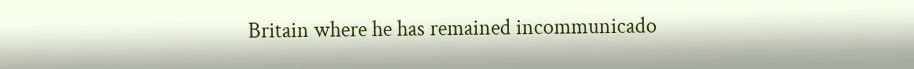Britain where he has remained incommunicado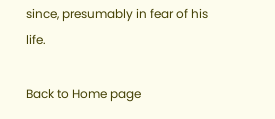since, presumably in fear of his life.

Back to Home page